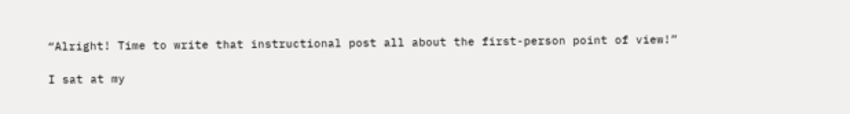“Alright! Time to write that instructional post all about the first-person point of view!”

I sat at my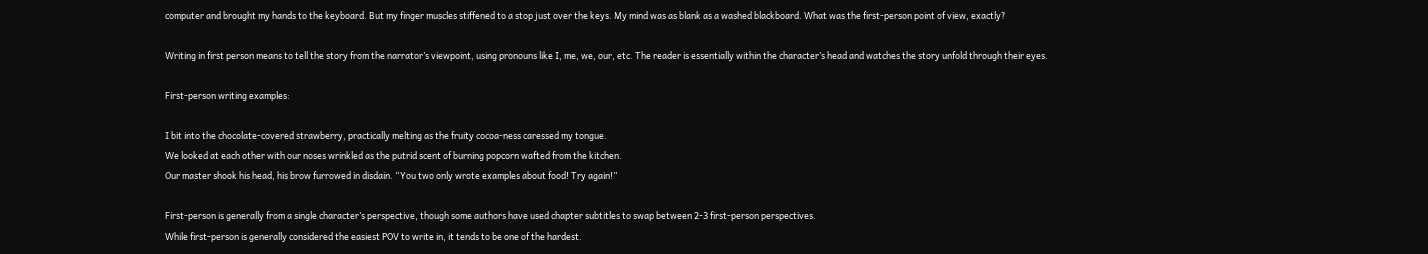computer and brought my hands to the keyboard. But my finger muscles stiffened to a stop just over the keys. My mind was as blank as a washed blackboard. What was the first-person point of view, exactly?

Writing in first person means to tell the story from the narrator’s viewpoint, using pronouns like I, me, we, our, etc. The reader is essentially within the character’s head and watches the story unfold through their eyes.

First-person writing examples:

I bit into the chocolate-covered strawberry, practically melting as the fruity cocoa-ness caressed my tongue.
We looked at each other with our noses wrinkled as the putrid scent of burning popcorn wafted from the kitchen.
Our master shook his head, his brow furrowed in disdain. “You two only wrote examples about food! Try again!”

First-person is generally from a single character’s perspective, though some authors have used chapter subtitles to swap between 2-3 first-person perspectives.
While first-person is generally considered the easiest POV to write in, it tends to be one of the hardest.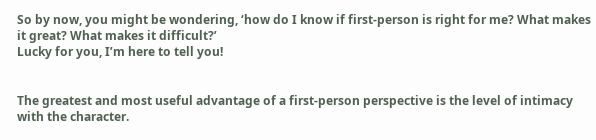So by now, you might be wondering, ‘how do I know if first-person is right for me? What makes it great? What makes it difficult?’
Lucky for you, I’m here to tell you!


The greatest and most useful advantage of a first-person perspective is the level of intimacy with the character.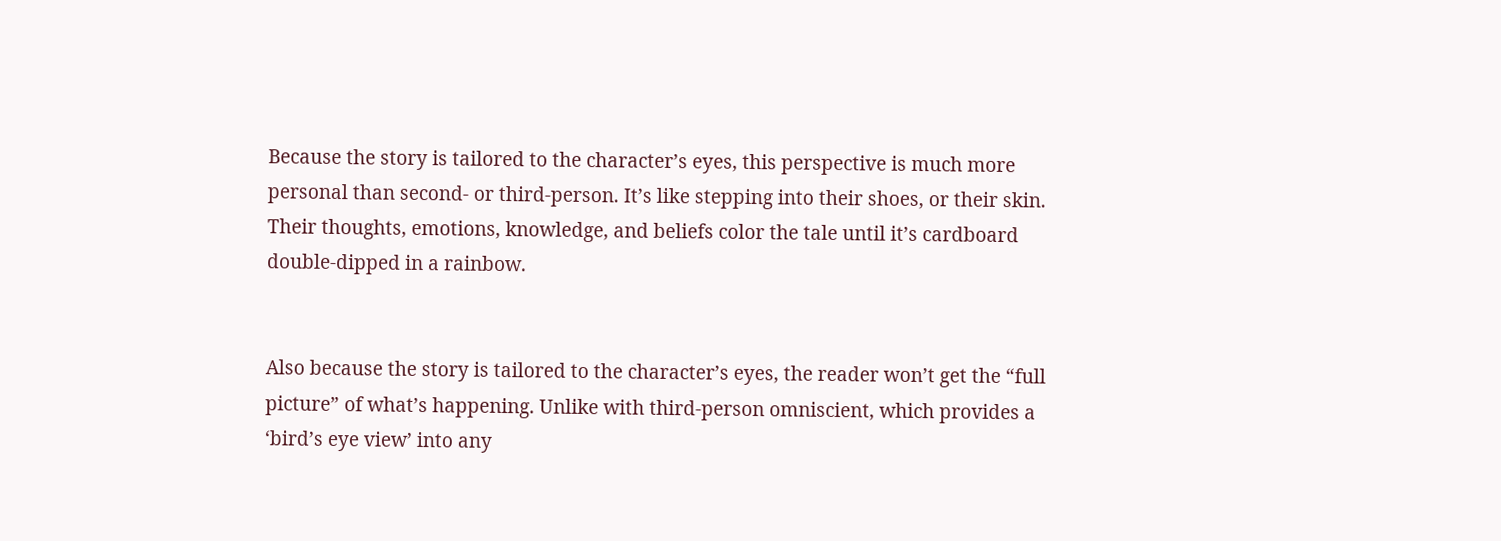Because the story is tailored to the character’s eyes, this perspective is much more personal than second- or third-person. It’s like stepping into their shoes, or their skin. Their thoughts, emotions, knowledge, and beliefs color the tale until it’s cardboard double-dipped in a rainbow.


Also because the story is tailored to the character’s eyes, the reader won’t get the “full picture” of what’s happening. Unlike with third-person omniscient, which provides a ‘bird’s eye view’ into any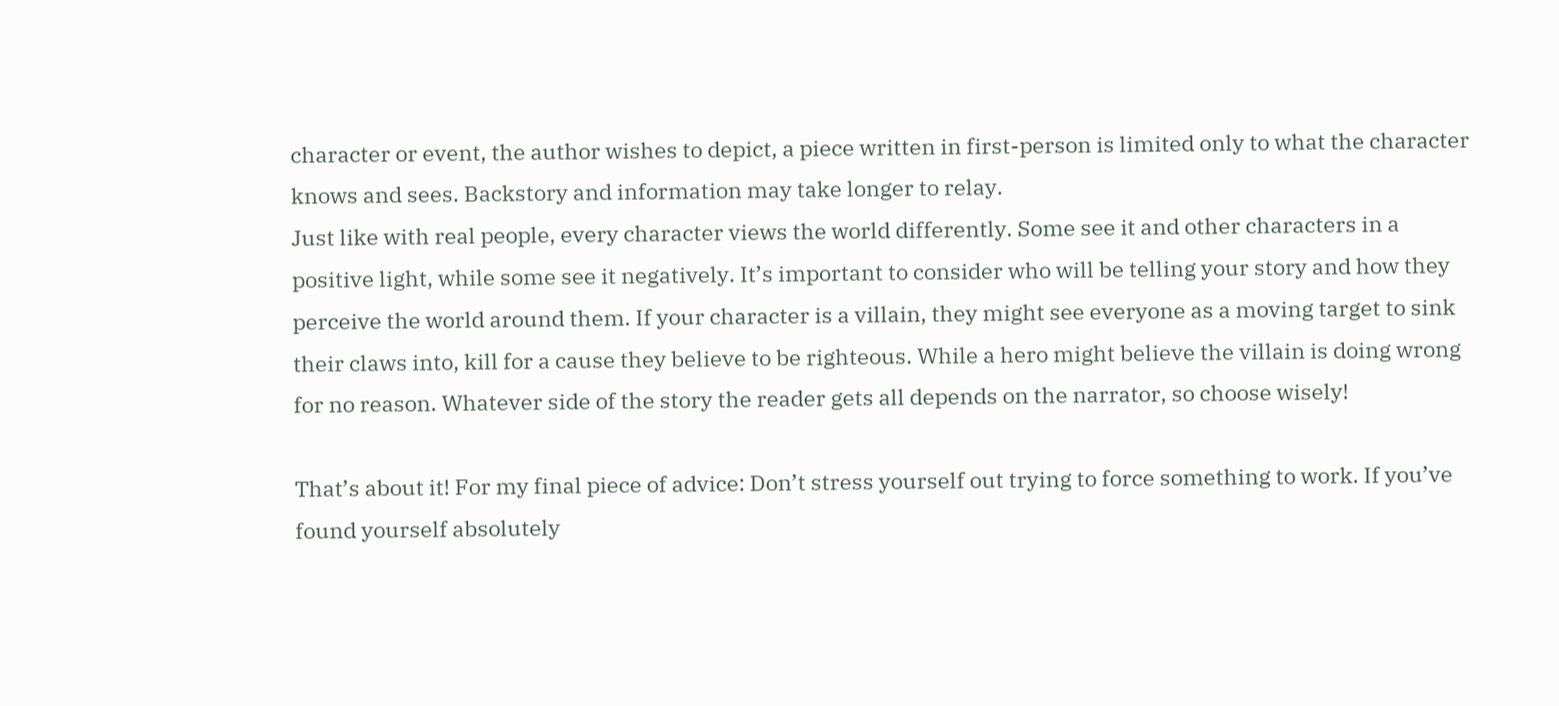character or event, the author wishes to depict, a piece written in first-person is limited only to what the character knows and sees. Backstory and information may take longer to relay.
Just like with real people, every character views the world differently. Some see it and other characters in a positive light, while some see it negatively. It’s important to consider who will be telling your story and how they perceive the world around them. If your character is a villain, they might see everyone as a moving target to sink their claws into, kill for a cause they believe to be righteous. While a hero might believe the villain is doing wrong for no reason. Whatever side of the story the reader gets all depends on the narrator, so choose wisely!

That’s about it! For my final piece of advice: Don’t stress yourself out trying to force something to work. If you’ve found yourself absolutely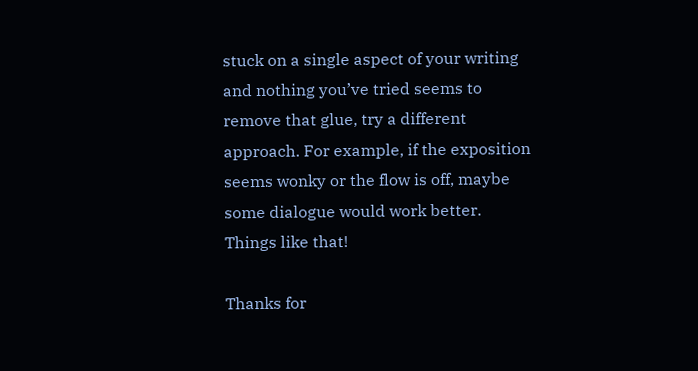stuck on a single aspect of your writing and nothing you’ve tried seems to remove that glue, try a different approach. For example, if the exposition seems wonky or the flow is off, maybe some dialogue would work better. Things like that!

Thanks for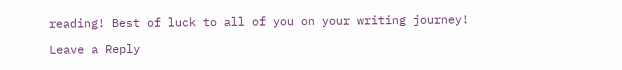reading! Best of luck to all of you on your writing journey!

Leave a Reply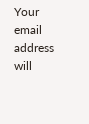Your email address will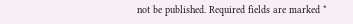not be published. Required fields are marked *